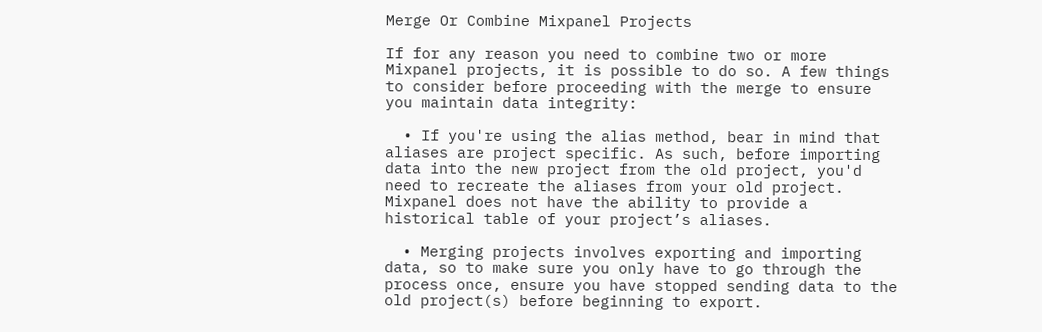Merge Or Combine Mixpanel Projects

If for any reason you need to combine two or more Mixpanel projects, it is possible to do so. A few things to consider before proceeding with the merge to ensure you maintain data integrity:

  • If you're using the alias method, bear in mind that aliases are project specific. As such, before importing data into the new project from the old project, you'd need to recreate the aliases from your old project. Mixpanel does not have the ability to provide a historical table of your project’s aliases.

  • Merging projects involves exporting and importing data, so to make sure you only have to go through the process once, ensure you have stopped sending data to the old project(s) before beginning to export.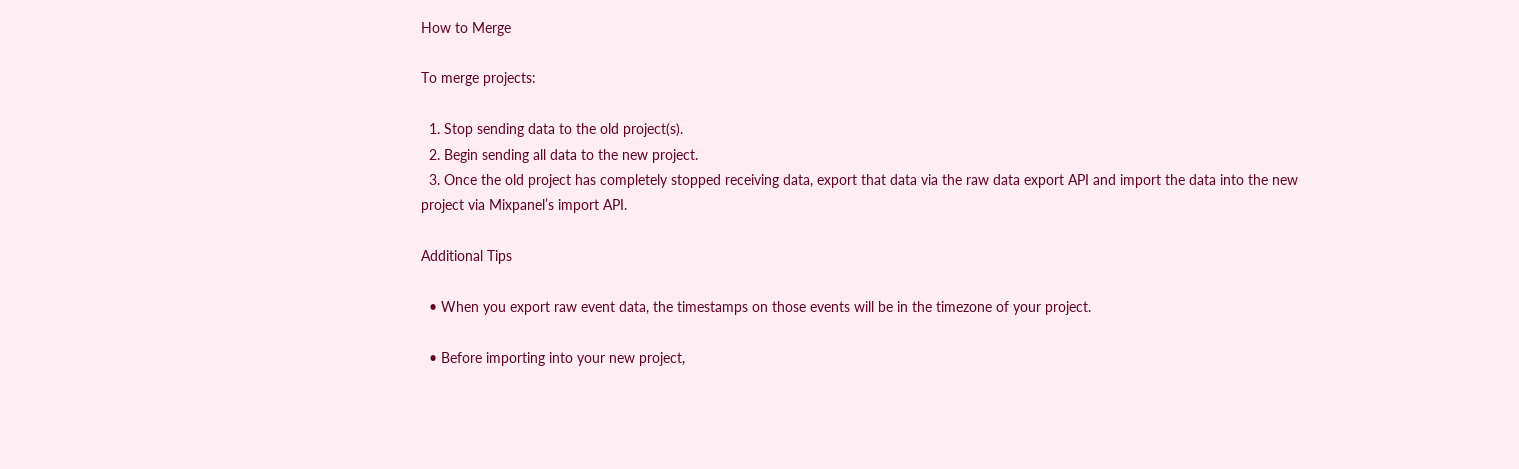How to Merge

To merge projects:

  1. Stop sending data to the old project(s).
  2. Begin sending all data to the new project.
  3. Once the old project has completely stopped receiving data, export that data via the raw data export API and import the data into the new project via Mixpanel’s import API.

Additional Tips

  • When you export raw event data, the timestamps on those events will be in the timezone of your project.

  • Before importing into your new project,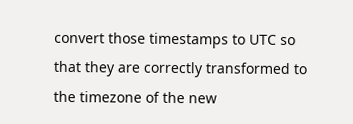convert those timestamps to UTC so that they are correctly transformed to the timezone of the new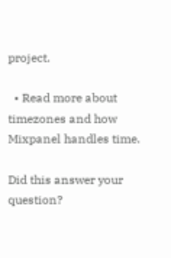project.

  • Read more about timezones and how Mixpanel handles time.

Did this answer your question?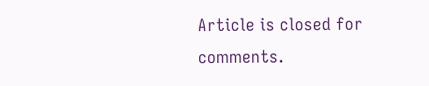Article is closed for comments.